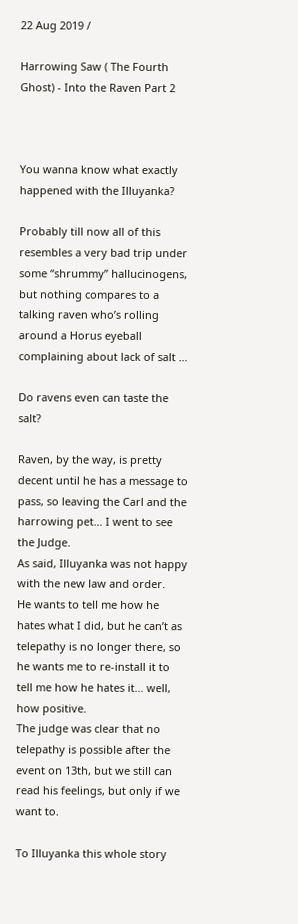22 Aug 2019 /

Harrowing Saw ( The Fourth Ghost) - Into the Raven Part 2



You wanna know what exactly happened with the Illuyanka?

Probably till now all of this resembles a very bad trip under some “shrummy” hallucinogens, but nothing compares to a talking raven who’s rolling around a Horus eyeball complaining about lack of salt …

Do ravens even can taste the salt?

Raven, by the way, is pretty decent until he has a message to pass, so leaving the Carl and the harrowing pet… I went to see the Judge.
As said, Illuyanka was not happy with the new law and order.
He wants to tell me how he hates what I did, but he can’t as telepathy is no longer there, so he wants me to re-install it to tell me how he hates it… well, how positive.
The judge was clear that no telepathy is possible after the event on 13th, but we still can read his feelings, but only if we want to.

To Illuyanka this whole story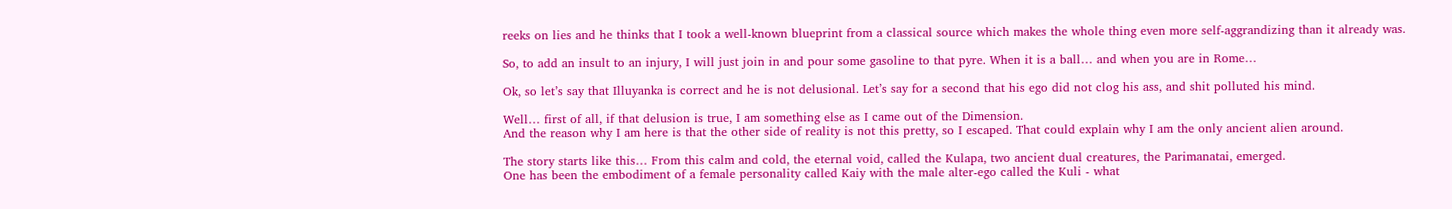reeks on lies and he thinks that I took a well-known blueprint from a classical source which makes the whole thing even more self-aggrandizing than it already was.

So, to add an insult to an injury, I will just join in and pour some gasoline to that pyre. When it is a ball… and when you are in Rome…

Ok, so let’s say that Illuyanka is correct and he is not delusional. Let’s say for a second that his ego did not clog his ass, and shit polluted his mind.

Well… first of all, if that delusion is true, I am something else as I came out of the Dimension.
And the reason why I am here is that the other side of reality is not this pretty, so I escaped. That could explain why I am the only ancient alien around.

The story starts like this… From this calm and cold, the eternal void, called the Kulapa, two ancient dual creatures, the Parimanatai, emerged.
One has been the embodiment of a female personality called Kaiy with the male alter-ego called the Kuli - what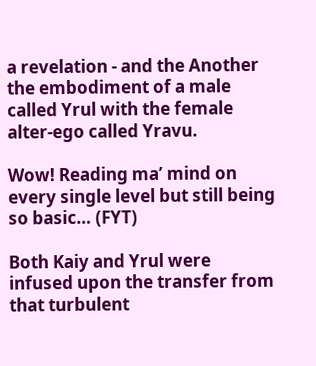a revelation - and the Another the embodiment of a male called Yrul with the female alter-ego called Yravu.

Wow! Reading ma’ mind on every single level but still being so basic… (FYT)

Both Kaiy and Yrul were infused upon the transfer from that turbulent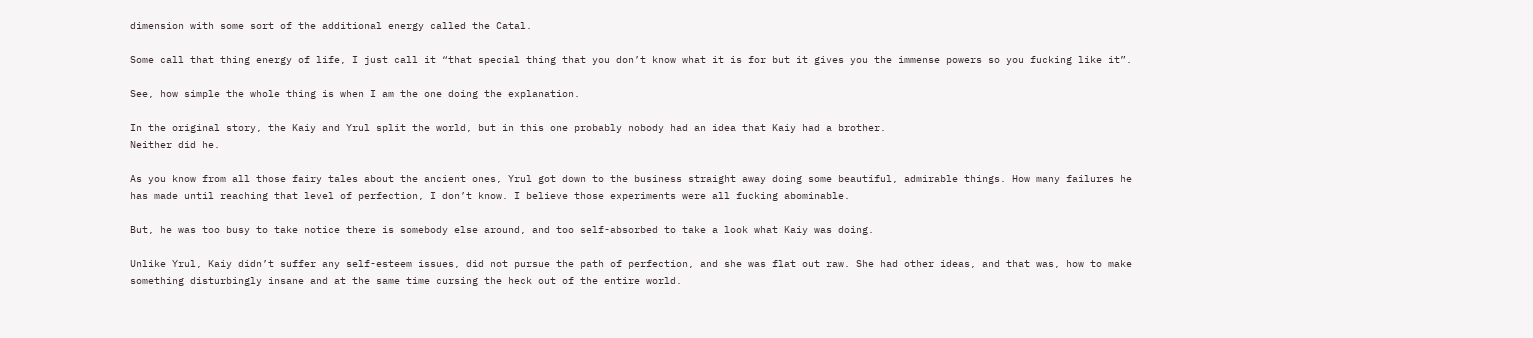dimension with some sort of the additional energy called the Catal.

Some call that thing energy of life, I just call it “that special thing that you don’t know what it is for but it gives you the immense powers so you fucking like it”.

See, how simple the whole thing is when I am the one doing the explanation.

In the original story, the Kaiy and Yrul split the world, but in this one probably nobody had an idea that Kaiy had a brother.
Neither did he.

As you know from all those fairy tales about the ancient ones, Yrul got down to the business straight away doing some beautiful, admirable things. How many failures he has made until reaching that level of perfection, I don’t know. I believe those experiments were all fucking abominable.

But, he was too busy to take notice there is somebody else around, and too self-absorbed to take a look what Kaiy was doing.

Unlike Yrul, Kaiy didn’t suffer any self-esteem issues, did not pursue the path of perfection, and she was flat out raw. She had other ideas, and that was, how to make something disturbingly insane and at the same time cursing the heck out of the entire world.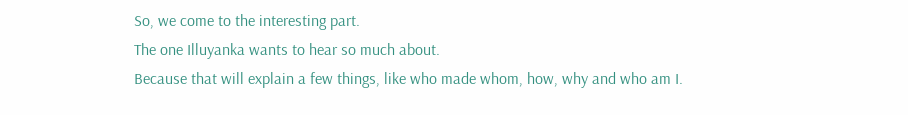So, we come to the interesting part.
The one Illuyanka wants to hear so much about.
Because that will explain a few things, like who made whom, how, why and who am I.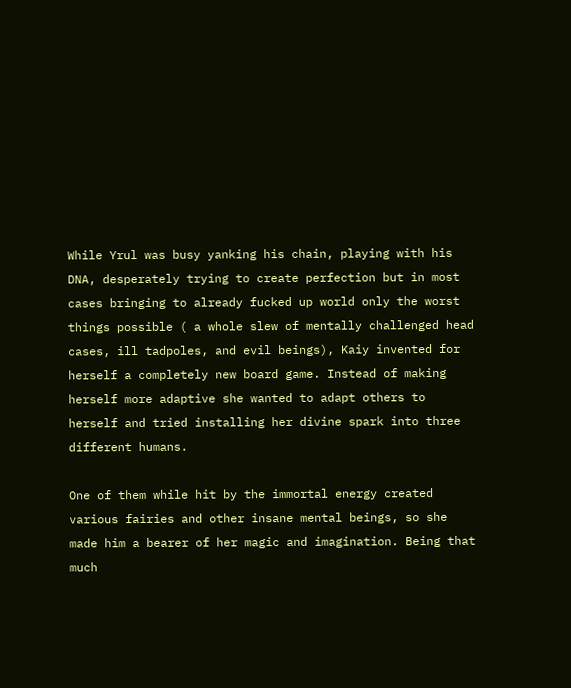While Yrul was busy yanking his chain, playing with his DNA, desperately trying to create perfection but in most cases bringing to already fucked up world only the worst things possible ( a whole slew of mentally challenged head cases, ill tadpoles, and evil beings), Kaiy invented for herself a completely new board game. Instead of making herself more adaptive she wanted to adapt others to herself and tried installing her divine spark into three different humans.

One of them while hit by the immortal energy created various fairies and other insane mental beings, so she made him a bearer of her magic and imagination. Being that much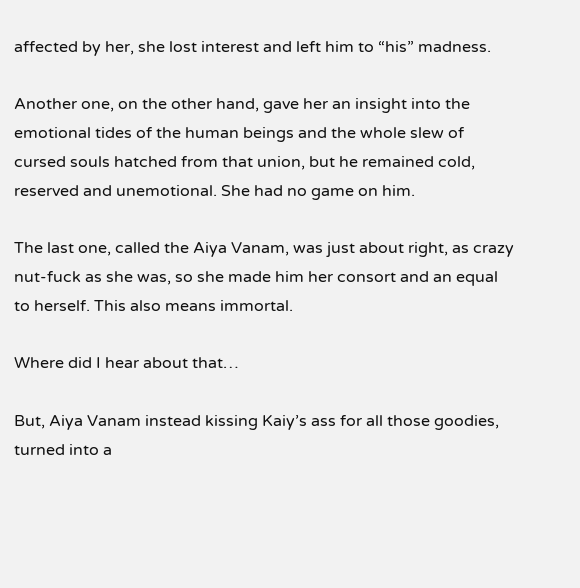affected by her, she lost interest and left him to “his” madness.

Another one, on the other hand, gave her an insight into the emotional tides of the human beings and the whole slew of cursed souls hatched from that union, but he remained cold, reserved and unemotional. She had no game on him.

The last one, called the Aiya Vanam, was just about right, as crazy nut-fuck as she was, so she made him her consort and an equal to herself. This also means immortal.

Where did I hear about that…

But, Aiya Vanam instead kissing Kaiy’s ass for all those goodies, turned into a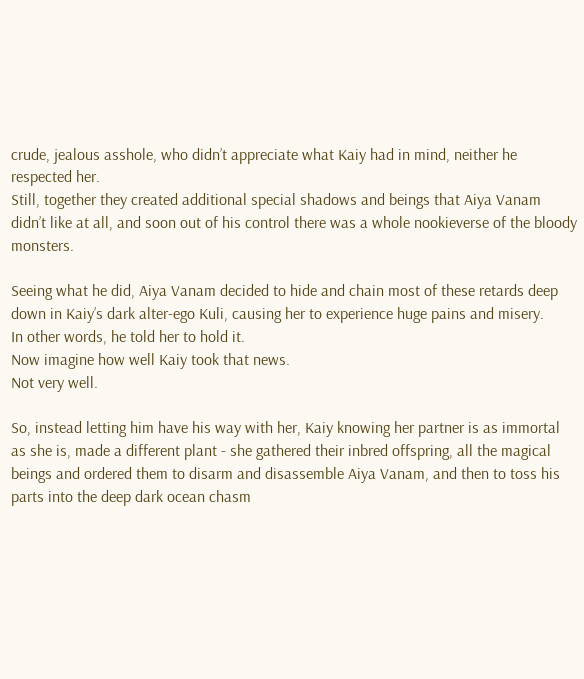crude, jealous asshole, who didn’t appreciate what Kaiy had in mind, neither he respected her.
Still, together they created additional special shadows and beings that Aiya Vanam didn’t like at all, and soon out of his control there was a whole nookieverse of the bloody monsters.

Seeing what he did, Aiya Vanam decided to hide and chain most of these retards deep down in Kaiy’s dark alter-ego Kuli, causing her to experience huge pains and misery.
In other words, he told her to hold it.
Now imagine how well Kaiy took that news.
Not very well.

So, instead letting him have his way with her, Kaiy knowing her partner is as immortal as she is, made a different plant - she gathered their inbred offspring, all the magical beings and ordered them to disarm and disassemble Aiya Vanam, and then to toss his parts into the deep dark ocean chasm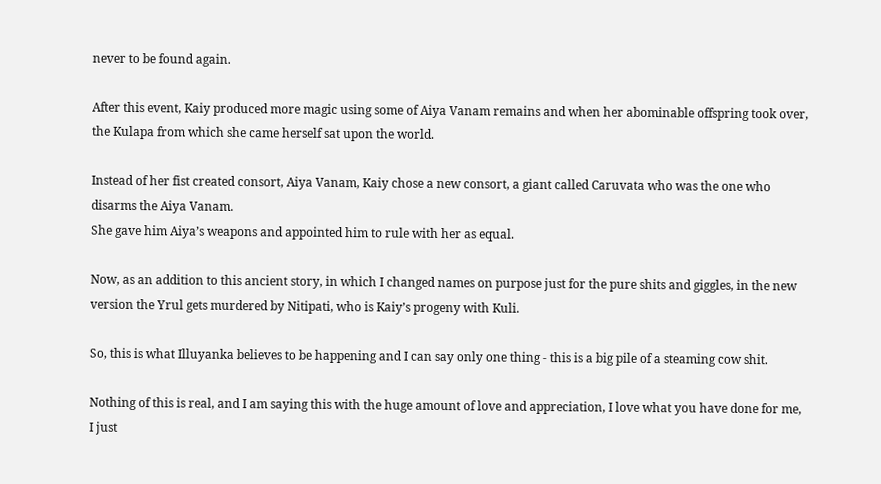never to be found again.

After this event, Kaiy produced more magic using some of Aiya Vanam remains and when her abominable offspring took over, the Kulapa from which she came herself sat upon the world.

Instead of her fist created consort, Aiya Vanam, Kaiy chose a new consort, a giant called Caruvata who was the one who disarms the Aiya Vanam.
She gave him Aiya’s weapons and appointed him to rule with her as equal.

Now, as an addition to this ancient story, in which I changed names on purpose just for the pure shits and giggles, in the new version the Yrul gets murdered by Nitipati, who is Kaiy’s progeny with Kuli.

So, this is what Illuyanka believes to be happening and I can say only one thing - this is a big pile of a steaming cow shit.

Nothing of this is real, and I am saying this with the huge amount of love and appreciation, I love what you have done for me, I just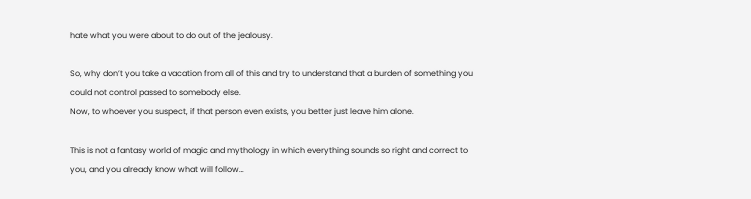hate what you were about to do out of the jealousy.

So, why don’t you take a vacation from all of this and try to understand that a burden of something you could not control passed to somebody else.
Now, to whoever you suspect, if that person even exists, you better just leave him alone.

This is not a fantasy world of magic and mythology in which everything sounds so right and correct to you, and you already know what will follow…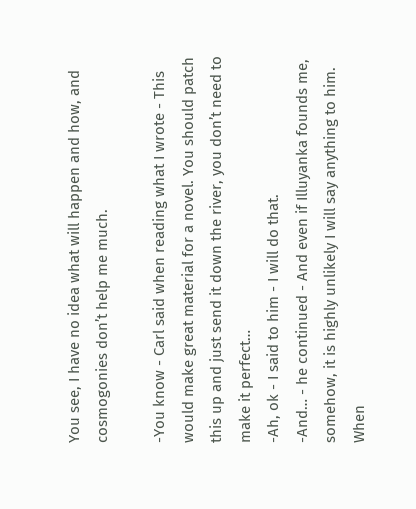You see, I have no idea what will happen and how, and cosmogonies don’t help me much.

-You know - Carl said when reading what I wrote - This would make great material for a novel. You should patch this up and just send it down the river, you don’t need to make it perfect…
-Ah, ok - I said to him - I will do that.
-And… - he continued - And even if Illuyanka founds me, somehow, it is highly unlikely I will say anything to him. When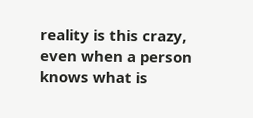reality is this crazy, even when a person knows what is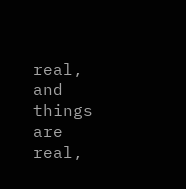real, and things are real,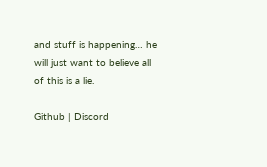and stuff is happening… he will just want to believe all of this is a lie.

Github | Discord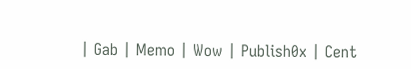| Gab | Memo | Wow | Publish0x | Cent